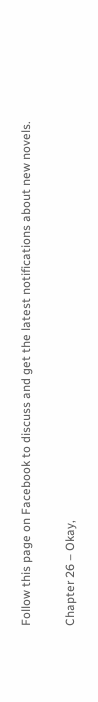Follow this page on Facebook to discuss and get the latest notifications about new novels.

Chapter 26 – Okay,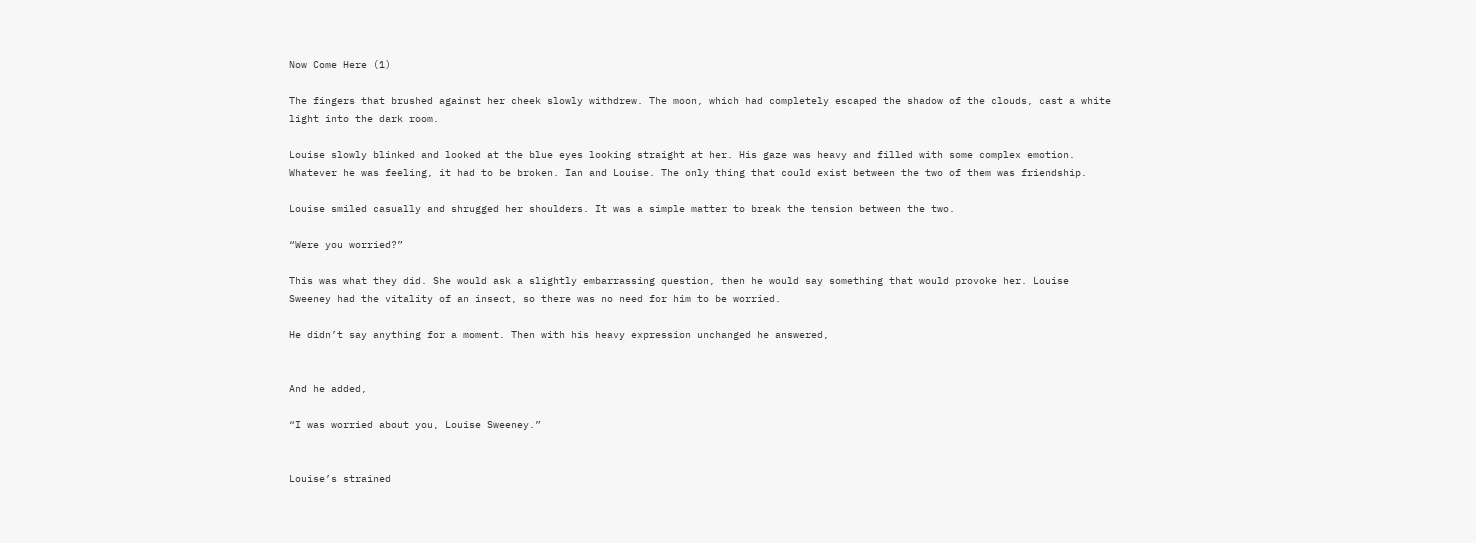Now Come Here (1)

The fingers that brushed against her cheek slowly withdrew. The moon, which had completely escaped the shadow of the clouds, cast a white light into the dark room.

Louise slowly blinked and looked at the blue eyes looking straight at her. His gaze was heavy and filled with some complex emotion. Whatever he was feeling, it had to be broken. Ian and Louise. The only thing that could exist between the two of them was friendship.

Louise smiled casually and shrugged her shoulders. It was a simple matter to break the tension between the two.

“Were you worried?”

This was what they did. She would ask a slightly embarrassing question, then he would say something that would provoke her. Louise Sweeney had the vitality of an insect, so there was no need for him to be worried.

He didn’t say anything for a moment. Then with his heavy expression unchanged he answered,


And he added,

“I was worried about you, Louise Sweeney.”


Louise’s strained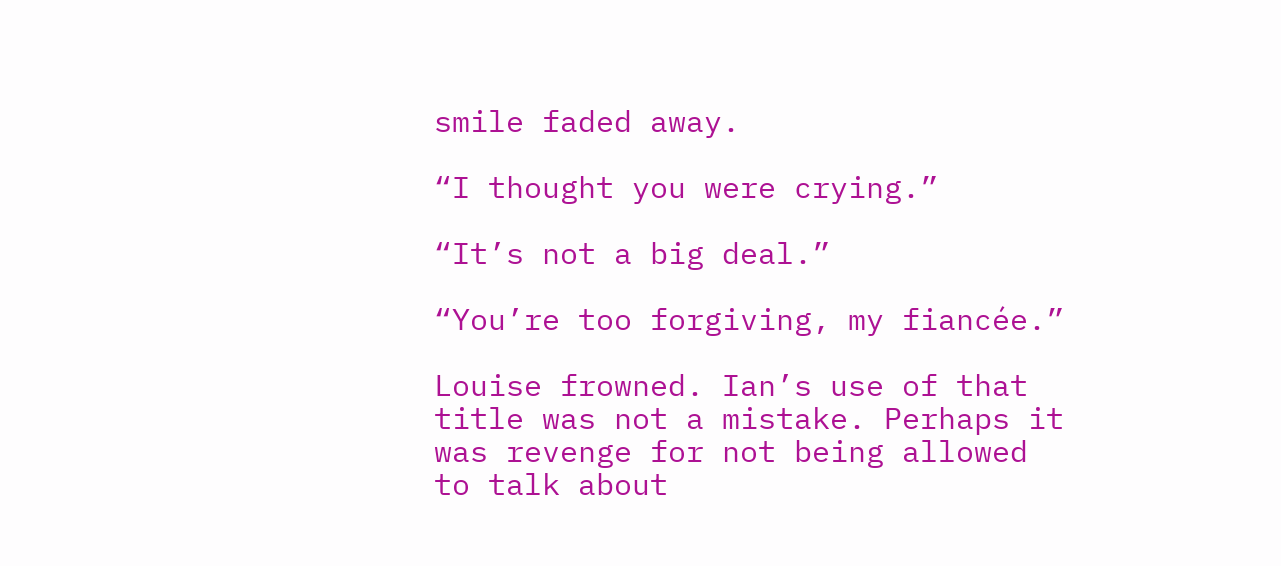smile faded away.

“I thought you were crying.”

“It’s not a big deal.”

“You’re too forgiving, my fiancée.”

Louise frowned. Ian’s use of that title was not a mistake. Perhaps it was revenge for not being allowed to talk about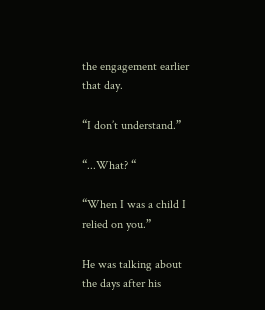the engagement earlier that day.

“I don’t understand.”

“...What? “

“When I was a child I relied on you.”

He was talking about the days after his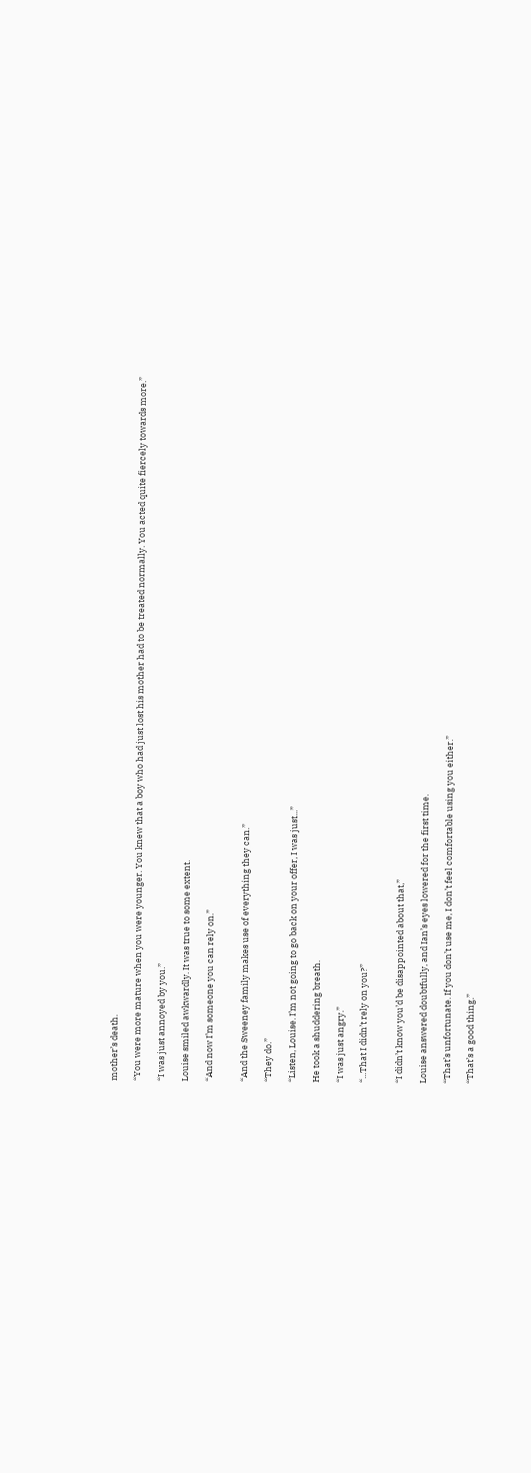mother’s death.

“You were more mature when you were younger. You knew that a boy who had just lost his mother had to be treated normally. You acted quite fiercely towards more.”

“I was just annoyed by you.”

Louise smiled awkwardly. It was true to some extent.

“And now I’m someone you can rely on.”


“And the Sweeney family makes use of everything they can.”

“They do.”

“Listen, Louise. I’m not going to go back on your offer, I was just...”

He took a shuddering breath.

“I was just angry.”

“...That I didn’t rely on you?”


“I didn’t know you’d be disappointed about that,”

Louise answered doubtfully, and Ian’s eyes lowered for the first time.

“That’s unfortunate. If you don’t use me, I don’t feel comfortable using you either.”

“That’s a good thing.”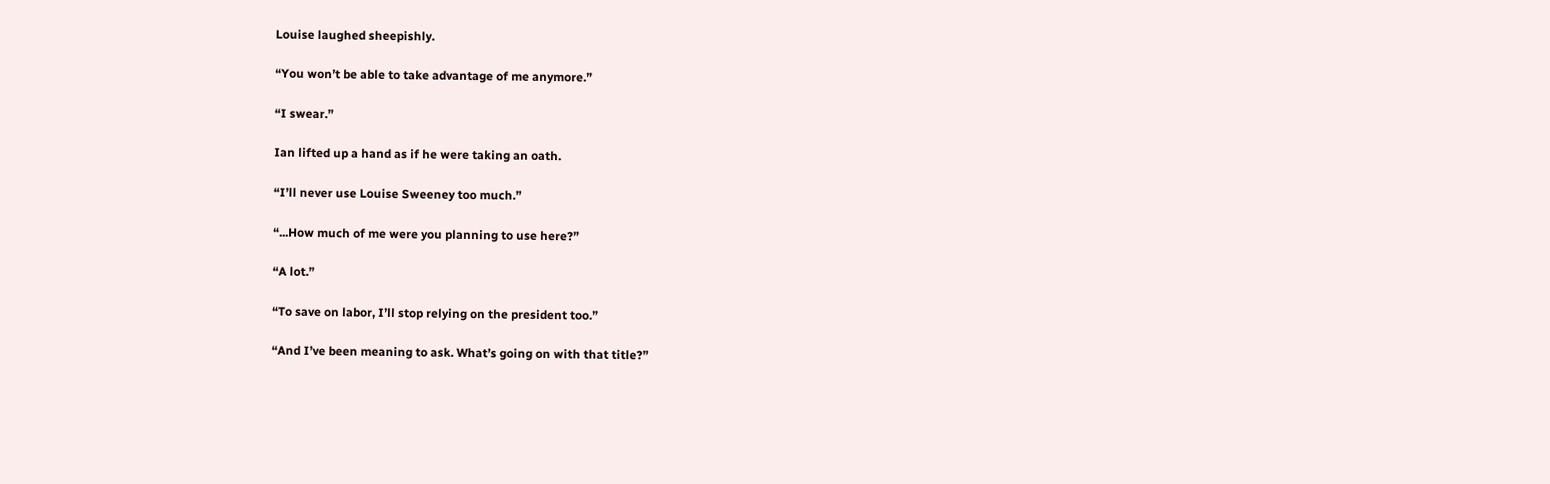Louise laughed sheepishly.

“You won’t be able to take advantage of me anymore.”

“I swear.”

Ian lifted up a hand as if he were taking an oath.

“I’ll never use Louise Sweeney too much.”

“...How much of me were you planning to use here?”

“A lot.”

“To save on labor, I’ll stop relying on the president too.”

“And I’ve been meaning to ask. What’s going on with that title?”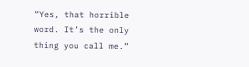“Yes, that horrible word. It’s the only thing you call me.”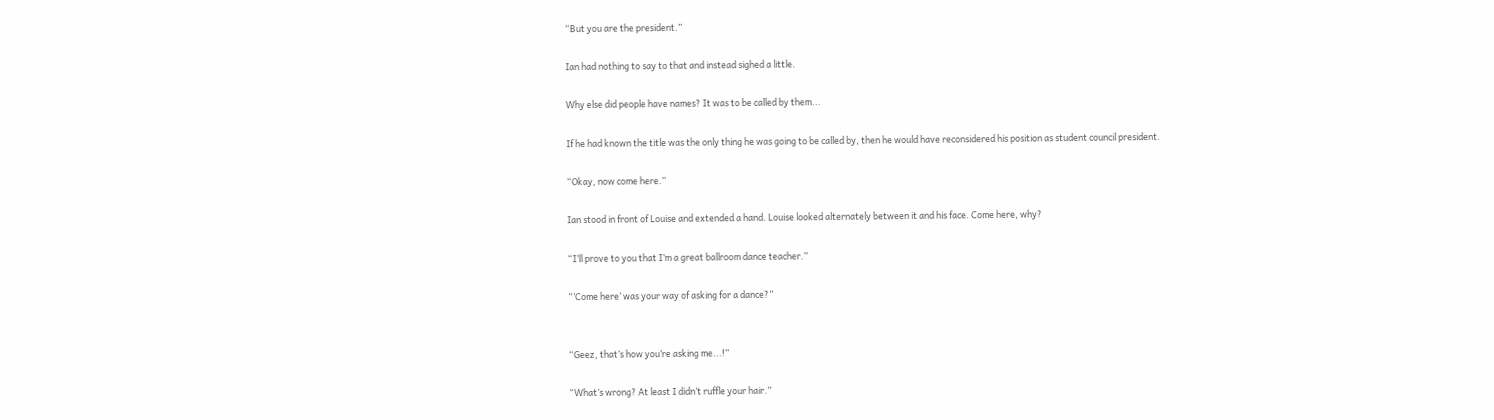“But you are the president.”

Ian had nothing to say to that and instead sighed a little.

Why else did people have names? It was to be called by them...

If he had known the title was the only thing he was going to be called by, then he would have reconsidered his position as student council president.

“Okay, now come here.”

Ian stood in front of Louise and extended a hand. Louise looked alternately between it and his face. Come here, why?

“I’ll prove to you that I’m a great ballroom dance teacher.”

“’Come here’ was your way of asking for a dance?”


“Geez, that’s how you’re asking me...!”

“What’s wrong? At least I didn’t ruffle your hair.”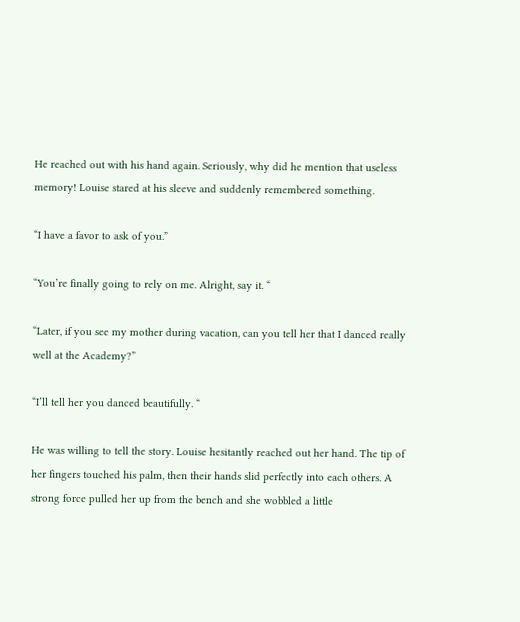He reached out with his hand again. Seriously, why did he mention that useless memory! Louise stared at his sleeve and suddenly remembered something.

“I have a favor to ask of you.”

“You’re finally going to rely on me. Alright, say it. “

“Later, if you see my mother during vacation, can you tell her that I danced really well at the Academy?”

“I’ll tell her you danced beautifully. “

He was willing to tell the story. Louise hesitantly reached out her hand. The tip of her fingers touched his palm, then their hands slid perfectly into each others. A strong force pulled her up from the bench and she wobbled a little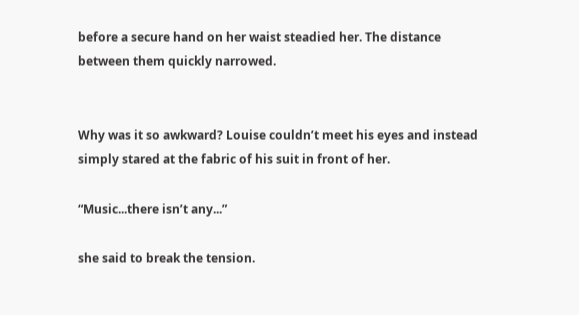before a secure hand on her waist steadied her. The distance between them quickly narrowed.


Why was it so awkward? Louise couldn’t meet his eyes and instead simply stared at the fabric of his suit in front of her.

“Music...there isn’t any...”

she said to break the tension.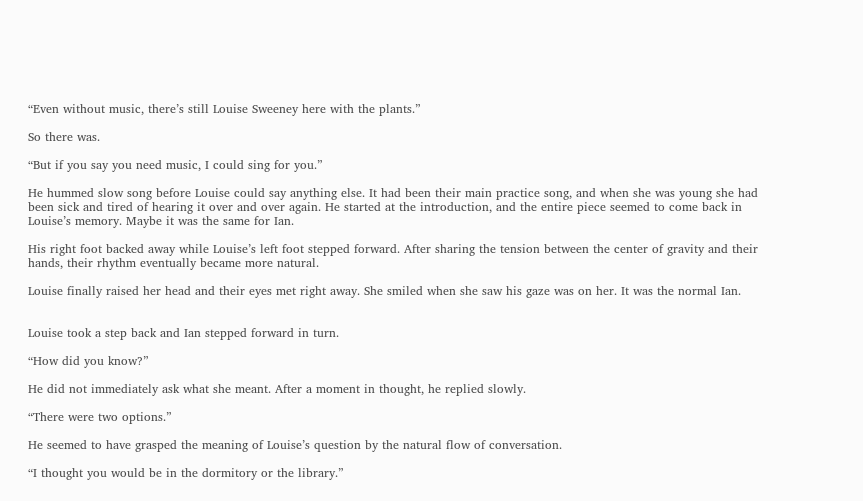“Even without music, there’s still Louise Sweeney here with the plants.”

So there was.

“But if you say you need music, I could sing for you.”

He hummed slow song before Louise could say anything else. It had been their main practice song, and when she was young she had been sick and tired of hearing it over and over again. He started at the introduction, and the entire piece seemed to come back in Louise’s memory. Maybe it was the same for Ian.

His right foot backed away while Louise’s left foot stepped forward. After sharing the tension between the center of gravity and their hands, their rhythm eventually became more natural.

Louise finally raised her head and their eyes met right away. She smiled when she saw his gaze was on her. It was the normal Ian.


Louise took a step back and Ian stepped forward in turn.

“How did you know?”

He did not immediately ask what she meant. After a moment in thought, he replied slowly.

“There were two options.”

He seemed to have grasped the meaning of Louise’s question by the natural flow of conversation.

“I thought you would be in the dormitory or the library.”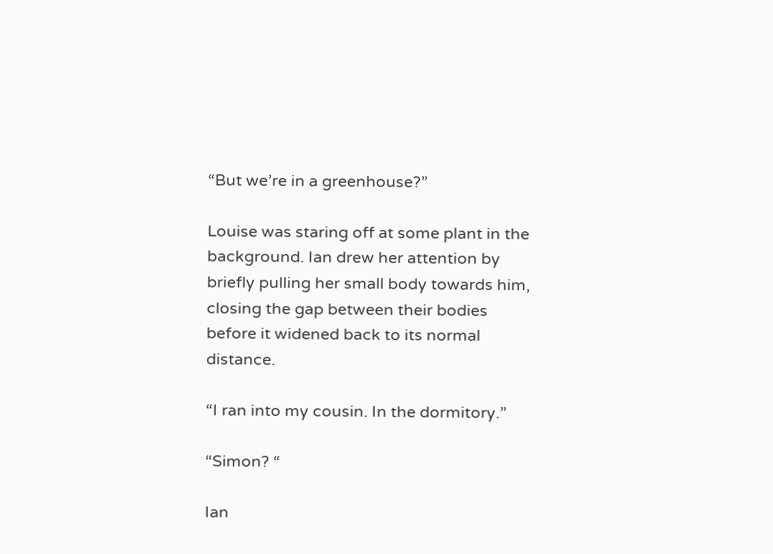“But we’re in a greenhouse?”

Louise was staring off at some plant in the background. Ian drew her attention by briefly pulling her small body towards him, closing the gap between their bodies before it widened back to its normal distance.

“I ran into my cousin. In the dormitory.”

“Simon? “

Ian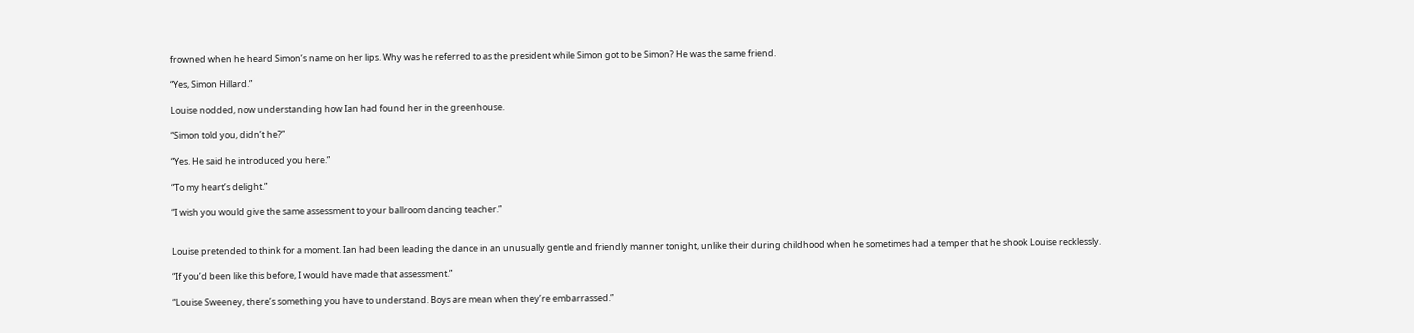frowned when he heard Simon’s name on her lips. Why was he referred to as the president while Simon got to be Simon? He was the same friend.

“Yes, Simon Hillard.”

Louise nodded, now understanding how Ian had found her in the greenhouse.

“Simon told you, didn’t he?”

“Yes. He said he introduced you here.”

“To my heart’s delight.”

“I wish you would give the same assessment to your ballroom dancing teacher.”


Louise pretended to think for a moment. Ian had been leading the dance in an unusually gentle and friendly manner tonight, unlike their during childhood when he sometimes had a temper that he shook Louise recklessly.

“If you’d been like this before, I would have made that assessment.”

“Louise Sweeney, there’s something you have to understand. Boys are mean when they’re embarrassed.”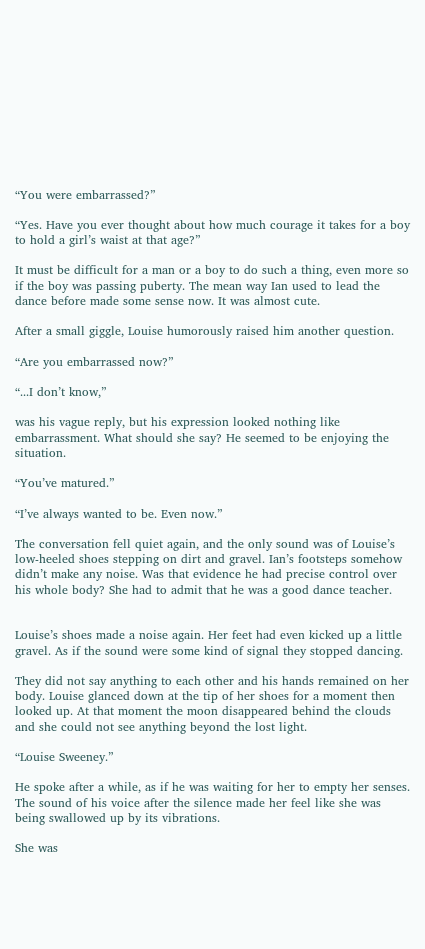“You were embarrassed?”

“Yes. Have you ever thought about how much courage it takes for a boy to hold a girl’s waist at that age?”

It must be difficult for a man or a boy to do such a thing, even more so if the boy was passing puberty. The mean way Ian used to lead the dance before made some sense now. It was almost cute.

After a small giggle, Louise humorously raised him another question.

“Are you embarrassed now?”

“...I don’t know,”

was his vague reply, but his expression looked nothing like embarrassment. What should she say? He seemed to be enjoying the situation.

“You’ve matured.”

“I’ve always wanted to be. Even now.”

The conversation fell quiet again, and the only sound was of Louise’s low-heeled shoes stepping on dirt and gravel. Ian’s footsteps somehow didn’t make any noise. Was that evidence he had precise control over his whole body? She had to admit that he was a good dance teacher.


Louise’s shoes made a noise again. Her feet had even kicked up a little gravel. As if the sound were some kind of signal they stopped dancing.

They did not say anything to each other and his hands remained on her body. Louise glanced down at the tip of her shoes for a moment then looked up. At that moment the moon disappeared behind the clouds and she could not see anything beyond the lost light.

“Louise Sweeney.”

He spoke after a while, as if he was waiting for her to empty her senses. The sound of his voice after the silence made her feel like she was being swallowed up by its vibrations.

She was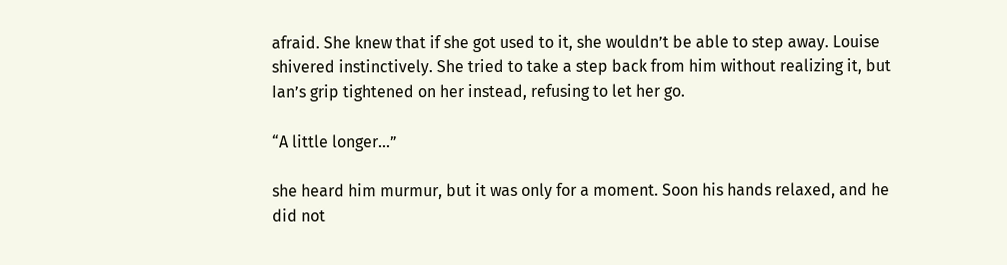afraid. She knew that if she got used to it, she wouldn’t be able to step away. Louise shivered instinctively. She tried to take a step back from him without realizing it, but Ian’s grip tightened on her instead, refusing to let her go.

“A little longer...”

she heard him murmur, but it was only for a moment. Soon his hands relaxed, and he did not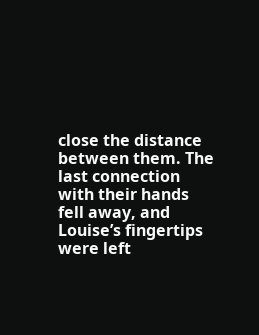close the distance between them. The last connection with their hands fell away, and Louise’s fingertips were left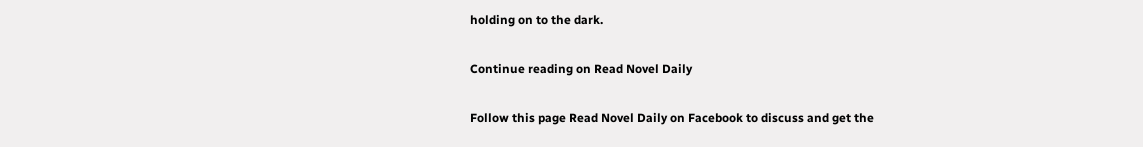holding on to the dark.

Continue reading on Read Novel Daily

Follow this page Read Novel Daily on Facebook to discuss and get the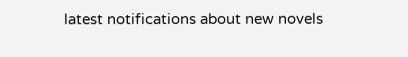latest notifications about new novels